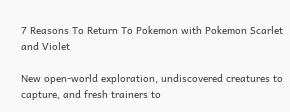7 Reasons To Return To Pokemon with Pokemon Scarlet and Violet

New open-world exploration, undiscovered creatures to capture, and fresh trainers to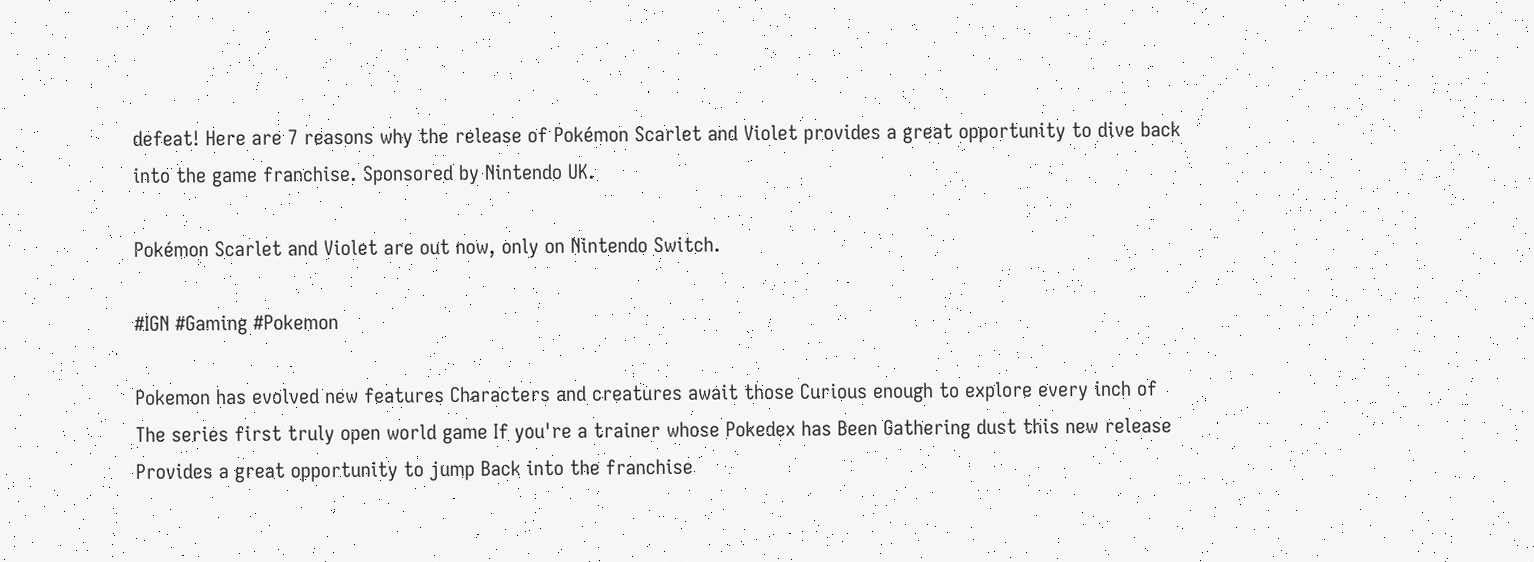defeat! Here are 7 reasons why the release of Pokémon Scarlet and Violet provides a great opportunity to dive back into the game franchise. Sponsored by Nintendo UK.

Pokémon Scarlet and Violet are out now, only on Nintendo Switch.

#IGN #Gaming #Pokemon

Pokemon has evolved new features Characters and creatures await those Curious enough to explore every inch of The series first truly open world game If you're a trainer whose Pokedex has Been Gathering dust this new release Provides a great opportunity to jump Back into the franchise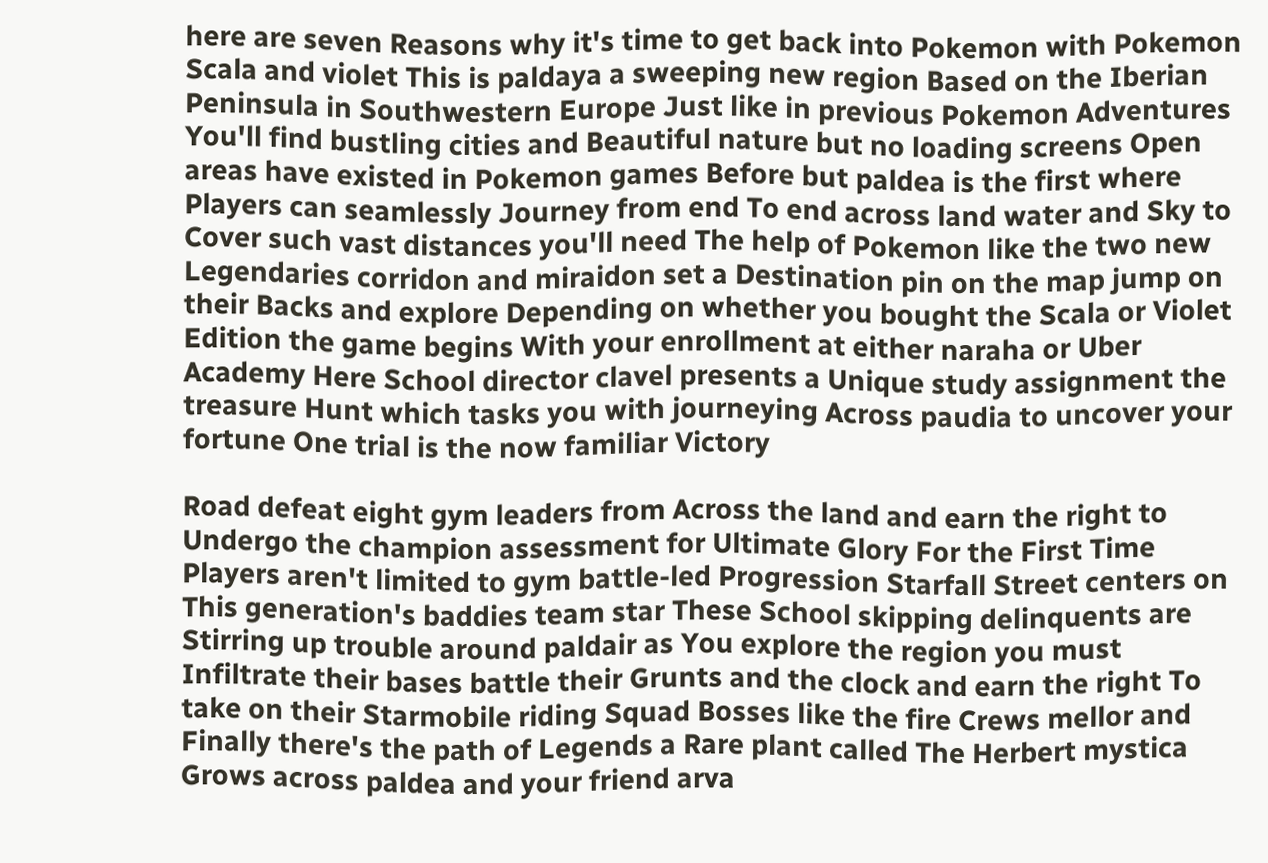here are seven Reasons why it's time to get back into Pokemon with Pokemon Scala and violet This is paldaya a sweeping new region Based on the Iberian Peninsula in Southwestern Europe Just like in previous Pokemon Adventures You'll find bustling cities and Beautiful nature but no loading screens Open areas have existed in Pokemon games Before but paldea is the first where Players can seamlessly Journey from end To end across land water and Sky to Cover such vast distances you'll need The help of Pokemon like the two new Legendaries corridon and miraidon set a Destination pin on the map jump on their Backs and explore Depending on whether you bought the Scala or Violet Edition the game begins With your enrollment at either naraha or Uber Academy Here School director clavel presents a Unique study assignment the treasure Hunt which tasks you with journeying Across paudia to uncover your fortune One trial is the now familiar Victory

Road defeat eight gym leaders from Across the land and earn the right to Undergo the champion assessment for Ultimate Glory For the First Time Players aren't limited to gym battle-led Progression Starfall Street centers on This generation's baddies team star These School skipping delinquents are Stirring up trouble around paldair as You explore the region you must Infiltrate their bases battle their Grunts and the clock and earn the right To take on their Starmobile riding Squad Bosses like the fire Crews mellor and Finally there's the path of Legends a Rare plant called The Herbert mystica Grows across paldea and your friend arva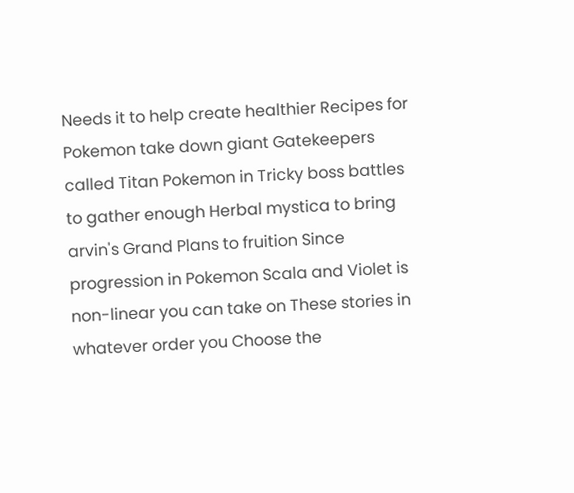Needs it to help create healthier Recipes for Pokemon take down giant Gatekeepers called Titan Pokemon in Tricky boss battles to gather enough Herbal mystica to bring arvin's Grand Plans to fruition Since progression in Pokemon Scala and Violet is non-linear you can take on These stories in whatever order you Choose the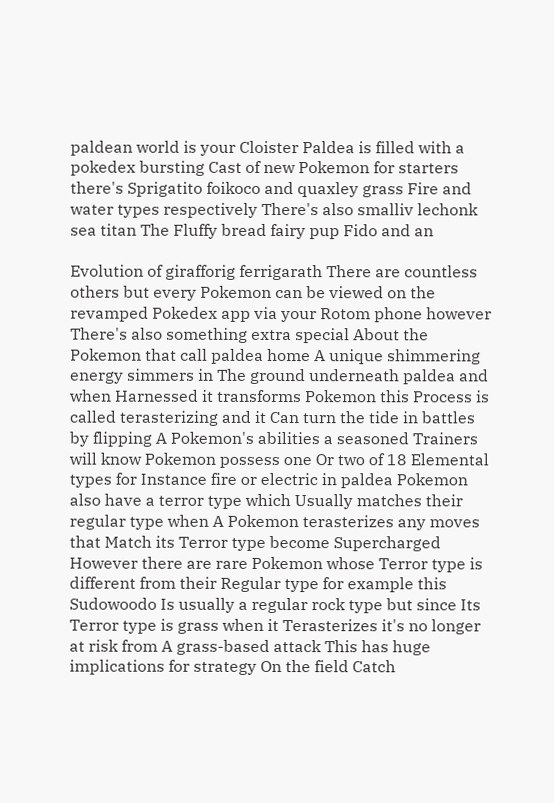paldean world is your Cloister Paldea is filled with a pokedex bursting Cast of new Pokemon for starters there's Sprigatito foikoco and quaxley grass Fire and water types respectively There's also smalliv lechonk sea titan The Fluffy bread fairy pup Fido and an

Evolution of girafforig ferrigarath There are countless others but every Pokemon can be viewed on the revamped Pokedex app via your Rotom phone however There's also something extra special About the Pokemon that call paldea home A unique shimmering energy simmers in The ground underneath paldea and when Harnessed it transforms Pokemon this Process is called terasterizing and it Can turn the tide in battles by flipping A Pokemon's abilities a seasoned Trainers will know Pokemon possess one Or two of 18 Elemental types for Instance fire or electric in paldea Pokemon also have a terror type which Usually matches their regular type when A Pokemon terasterizes any moves that Match its Terror type become Supercharged However there are rare Pokemon whose Terror type is different from their Regular type for example this Sudowoodo Is usually a regular rock type but since Its Terror type is grass when it Terasterizes it's no longer at risk from A grass-based attack This has huge implications for strategy On the field Catch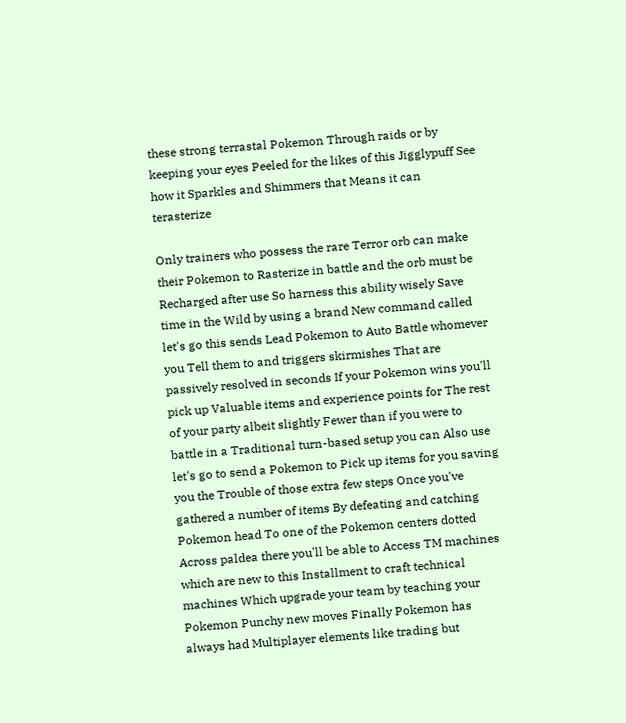these strong terrastal Pokemon Through raids or by keeping your eyes Peeled for the likes of this Jigglypuff See how it Sparkles and Shimmers that Means it can terasterize

Only trainers who possess the rare Terror orb can make their Pokemon to Rasterize in battle and the orb must be Recharged after use So harness this ability wisely Save time in the Wild by using a brand New command called let's go this sends Lead Pokemon to Auto Battle whomever you Tell them to and triggers skirmishes That are passively resolved in seconds If your Pokemon wins you'll pick up Valuable items and experience points for The rest of your party albeit slightly Fewer than if you were to battle in a Traditional turn-based setup you can Also use let's go to send a Pokemon to Pick up items for you saving you the Trouble of those extra few steps Once you've gathered a number of items By defeating and catching Pokemon head To one of the Pokemon centers dotted Across paldea there you'll be able to Access TM machines which are new to this Installment to craft technical machines Which upgrade your team by teaching your Pokemon Punchy new moves Finally Pokemon has always had Multiplayer elements like trading but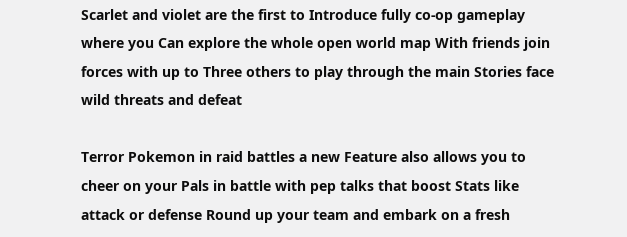Scarlet and violet are the first to Introduce fully co-op gameplay where you Can explore the whole open world map With friends join forces with up to Three others to play through the main Stories face wild threats and defeat

Terror Pokemon in raid battles a new Feature also allows you to cheer on your Pals in battle with pep talks that boost Stats like attack or defense Round up your team and embark on a fresh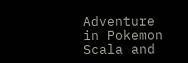Adventure in Pokemon Scala and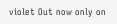violet Out now only on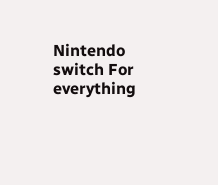Nintendo switch For everything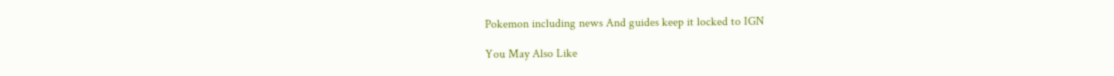Pokemon including news And guides keep it locked to IGN

You May Also Like